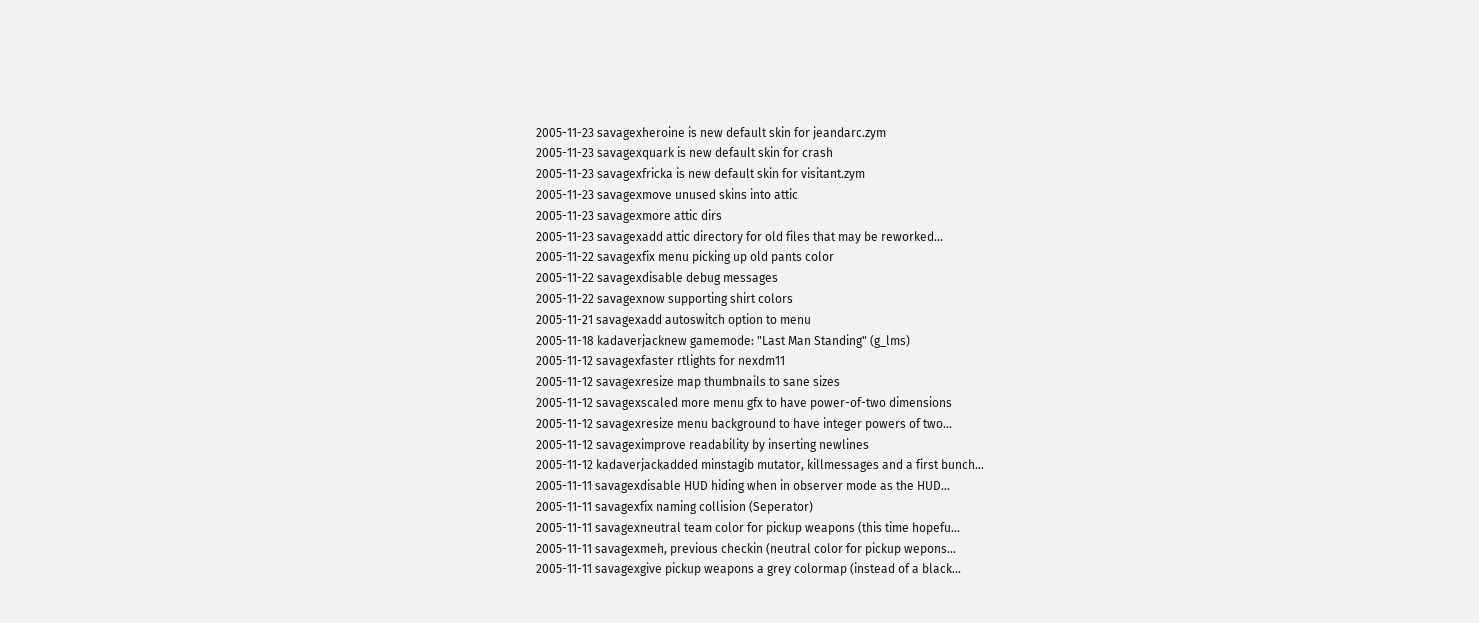2005-11-23 savagexheroine is new default skin for jeandarc.zym
2005-11-23 savagexquark is new default skin for crash
2005-11-23 savagexfricka is new default skin for visitant.zym
2005-11-23 savagexmove unused skins into attic
2005-11-23 savagexmore attic dirs
2005-11-23 savagexadd attic directory for old files that may be reworked...
2005-11-22 savagexfix menu picking up old pants color
2005-11-22 savagexdisable debug messages
2005-11-22 savagexnow supporting shirt colors
2005-11-21 savagexadd autoswitch option to menu
2005-11-18 kadaverjacknew gamemode: "Last Man Standing" (g_lms)
2005-11-12 savagexfaster rtlights for nexdm11
2005-11-12 savagexresize map thumbnails to sane sizes
2005-11-12 savagexscaled more menu gfx to have power-of-two dimensions
2005-11-12 savagexresize menu background to have integer powers of two...
2005-11-12 savageximprove readability by inserting newlines
2005-11-12 kadaverjackadded minstagib mutator, killmessages and a first bunch...
2005-11-11 savagexdisable HUD hiding when in observer mode as the HUD...
2005-11-11 savagexfix naming collision (Seperator)
2005-11-11 savagexneutral team color for pickup weapons (this time hopefu...
2005-11-11 savagexmeh, previous checkin (neutral color for pickup wepons...
2005-11-11 savagexgive pickup weapons a grey colormap (instead of a black...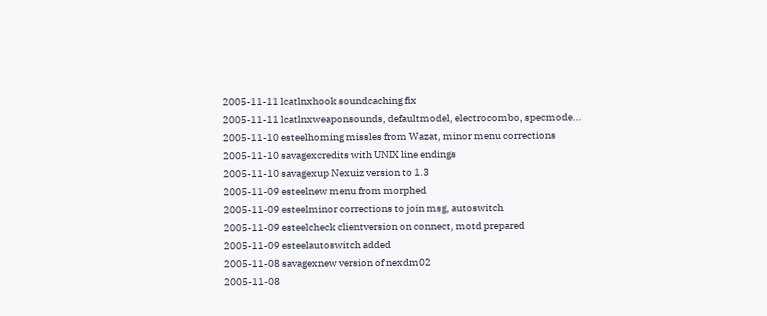2005-11-11 lcatlnxhook soundcaching fix
2005-11-11 lcatlnxweaponsounds, defaultmodel, electrocombo, specmode...
2005-11-10 esteelhoming missles from Wazat, minor menu corrections
2005-11-10 savagexcredits with UNIX line endings
2005-11-10 savagexup Nexuiz version to 1.3
2005-11-09 esteelnew menu from morphed
2005-11-09 esteelminor corrections to join msg, autoswitch
2005-11-09 esteelcheck clientversion on connect, motd prepared
2005-11-09 esteelautoswitch added
2005-11-08 savagexnew version of nexdm02
2005-11-08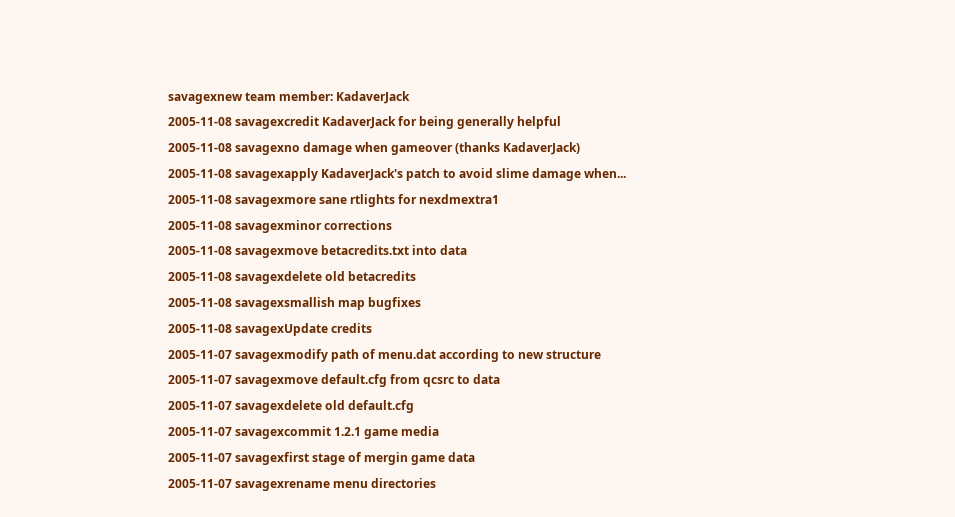savagexnew team member: KadaverJack
2005-11-08 savagexcredit KadaverJack for being generally helpful
2005-11-08 savagexno damage when gameover (thanks KadaverJack)
2005-11-08 savagexapply KadaverJack's patch to avoid slime damage when...
2005-11-08 savagexmore sane rtlights for nexdmextra1
2005-11-08 savagexminor corrections
2005-11-08 savagexmove betacredits.txt into data
2005-11-08 savagexdelete old betacredits
2005-11-08 savagexsmallish map bugfixes
2005-11-08 savagexUpdate credits
2005-11-07 savagexmodify path of menu.dat according to new structure
2005-11-07 savagexmove default.cfg from qcsrc to data
2005-11-07 savagexdelete old default.cfg
2005-11-07 savagexcommit 1.2.1 game media
2005-11-07 savagexfirst stage of mergin game data
2005-11-07 savagexrename menu directories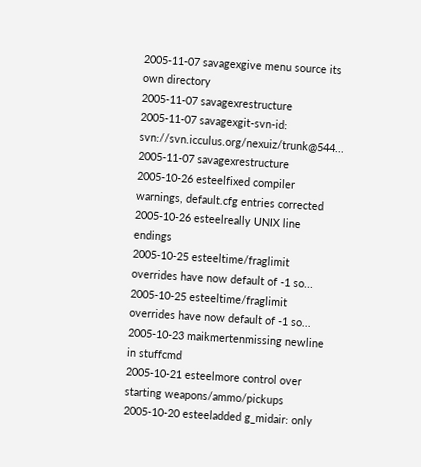2005-11-07 savagexgive menu source its own directory
2005-11-07 savagexrestructure
2005-11-07 savagexgit-svn-id: svn://svn.icculus.org/nexuiz/trunk@544...
2005-11-07 savagexrestructure
2005-10-26 esteelfixed compiler warnings, default.cfg entries corrected
2005-10-26 esteelreally UNIX line endings
2005-10-25 esteeltime/fraglimit overrides have now default of -1 so...
2005-10-25 esteeltime/fraglimit overrides have now default of -1 so...
2005-10-23 maikmertenmissing newline in stuffcmd
2005-10-21 esteelmore control over starting weapons/ammo/pickups
2005-10-20 esteeladded g_midair: only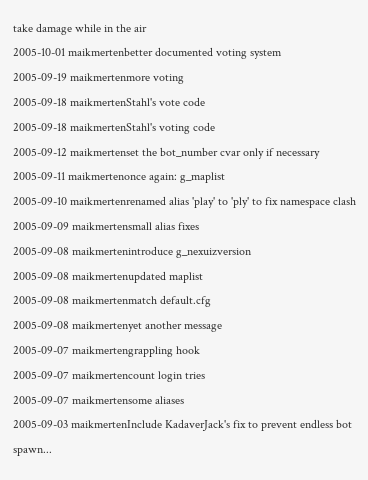take damage while in the air
2005-10-01 maikmertenbetter documented voting system
2005-09-19 maikmertenmore voting
2005-09-18 maikmertenStahl's vote code
2005-09-18 maikmertenStahl's voting code
2005-09-12 maikmertenset the bot_number cvar only if necessary
2005-09-11 maikmertenonce again: g_maplist
2005-09-10 maikmertenrenamed alias 'play' to 'ply' to fix namespace clash
2005-09-09 maikmertensmall alias fixes
2005-09-08 maikmertenintroduce g_nexuizversion
2005-09-08 maikmertenupdated maplist
2005-09-08 maikmertenmatch default.cfg
2005-09-08 maikmertenyet another message
2005-09-07 maikmertengrappling hook
2005-09-07 maikmertencount login tries
2005-09-07 maikmertensome aliases
2005-09-03 maikmertenInclude KadaverJack's fix to prevent endless bot spawn...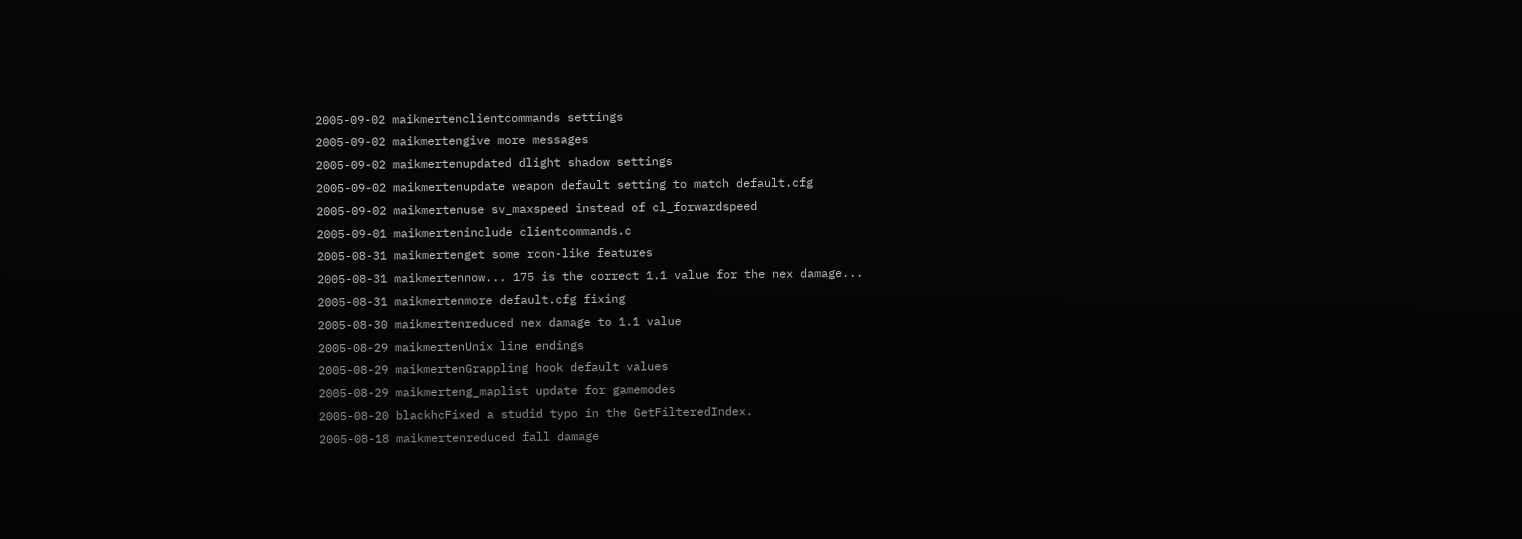2005-09-02 maikmertenclientcommands settings
2005-09-02 maikmertengive more messages
2005-09-02 maikmertenupdated dlight shadow settings
2005-09-02 maikmertenupdate weapon default setting to match default.cfg
2005-09-02 maikmertenuse sv_maxspeed instead of cl_forwardspeed
2005-09-01 maikmerteninclude clientcommands.c
2005-08-31 maikmertenget some rcon-like features
2005-08-31 maikmertennow... 175 is the correct 1.1 value for the nex damage...
2005-08-31 maikmertenmore default.cfg fixing
2005-08-30 maikmertenreduced nex damage to 1.1 value
2005-08-29 maikmertenUnix line endings
2005-08-29 maikmertenGrappling hook default values
2005-08-29 maikmerteng_maplist update for gamemodes
2005-08-20 blackhcFixed a studid typo in the GetFilteredIndex.
2005-08-18 maikmertenreduced fall damage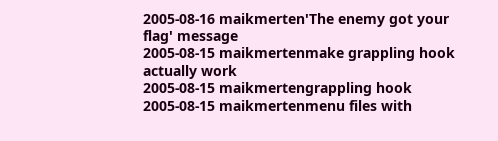2005-08-16 maikmerten'The enemy got your flag' message
2005-08-15 maikmertenmake grappling hook actually work
2005-08-15 maikmertengrappling hook
2005-08-15 maikmertenmenu files with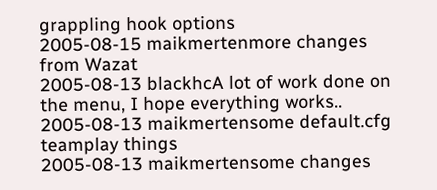grappling hook options
2005-08-15 maikmertenmore changes from Wazat
2005-08-13 blackhcA lot of work done on the menu, I hope everything works..
2005-08-13 maikmertensome default.cfg teamplay things
2005-08-13 maikmertensome changes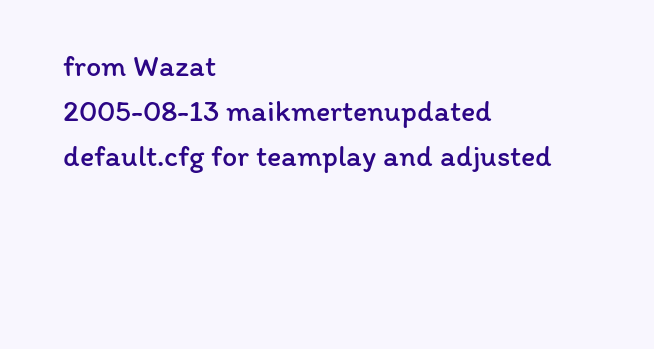from Wazat
2005-08-13 maikmertenupdated default.cfg for teamplay and adjusted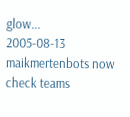glow...
2005-08-13 maikmertenbots now check teams